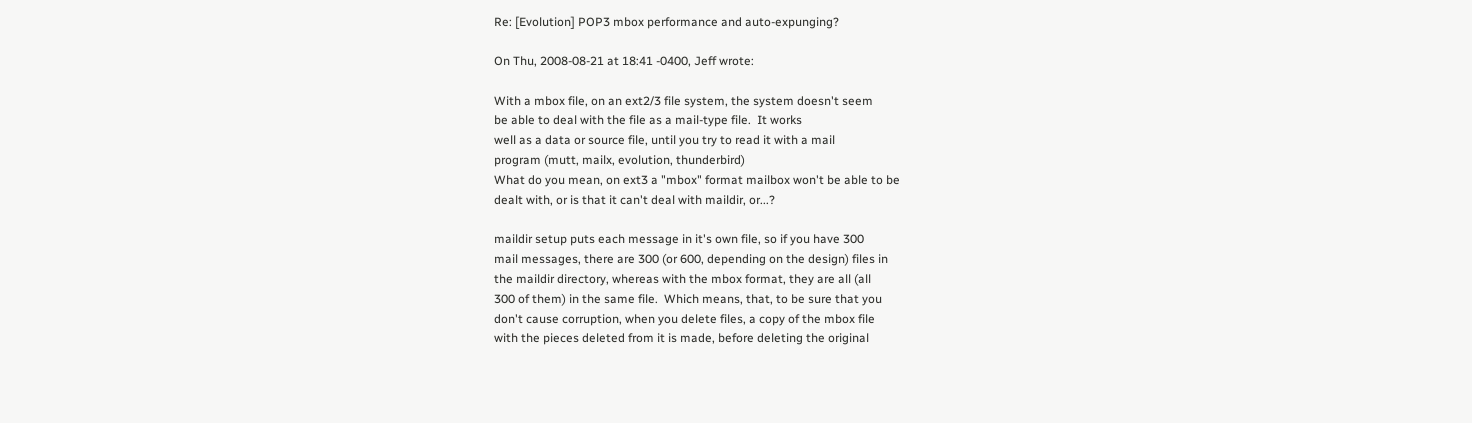Re: [Evolution] POP3 mbox performance and auto-expunging?

On Thu, 2008-08-21 at 18:41 -0400, Jeff wrote:

With a mbox file, on an ext2/3 file system, the system doesn't seem
be able to deal with the file as a mail-type file.  It works
well as a data or source file, until you try to read it with a mail
program (mutt, mailx, evolution, thunderbird)
What do you mean, on ext3 a "mbox" format mailbox won't be able to be
dealt with, or is that it can't deal with maildir, or...?

maildir setup puts each message in it's own file, so if you have 300
mail messages, there are 300 (or 600, depending on the design) files in
the maildir directory, whereas with the mbox format, they are all (all
300 of them) in the same file.  Which means, that, to be sure that you
don't cause corruption, when you delete files, a copy of the mbox file
with the pieces deleted from it is made, before deleting the original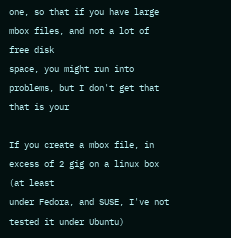one, so that if you have large mbox files, and not a lot of free disk
space, you might run into problems, but I don't get that that is your

If you create a mbox file, in excess of 2 gig on a linux box (at least
under Fedora, and SUSE, I've not tested it under Ubuntu)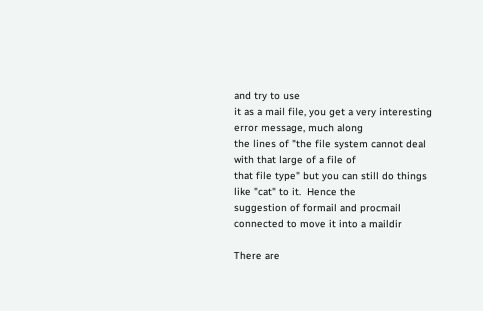and try to use
it as a mail file, you get a very interesting error message, much along
the lines of "the file system cannot deal with that large of a file of
that file type" but you can still do things like "cat" to it.  Hence the
suggestion of formail and procmail connected to move it into a maildir

There are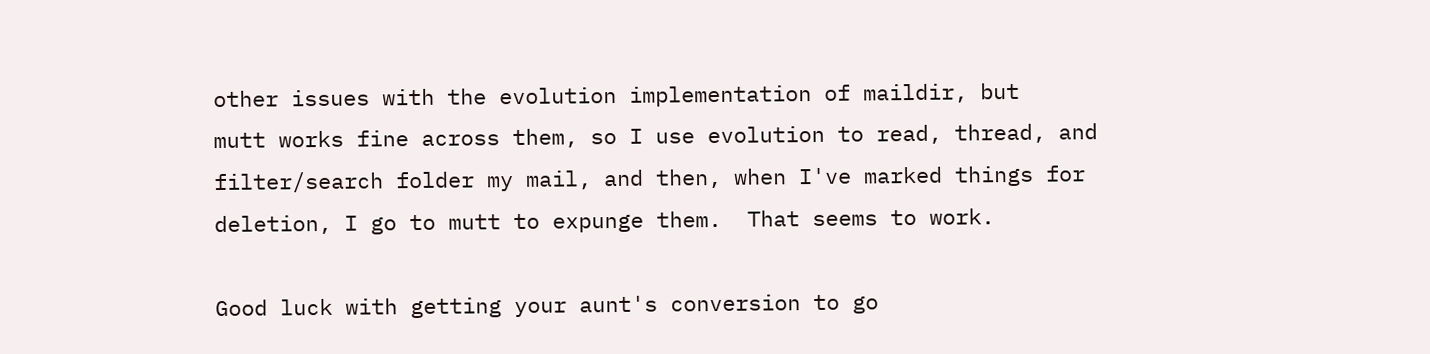other issues with the evolution implementation of maildir, but
mutt works fine across them, so I use evolution to read, thread, and
filter/search folder my mail, and then, when I've marked things for
deletion, I go to mutt to expunge them.  That seems to work.

Good luck with getting your aunt's conversion to go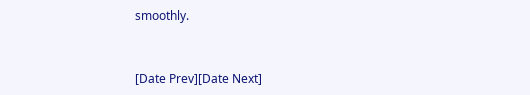smoothly.


[Date Prev][Date Next]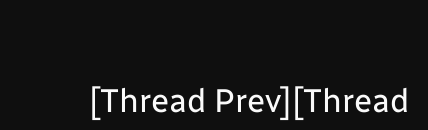[Thread Prev][Thread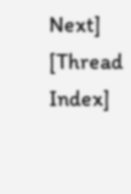Next]   [Thread Index]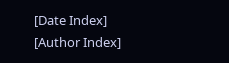[Date Index] [Author Index]